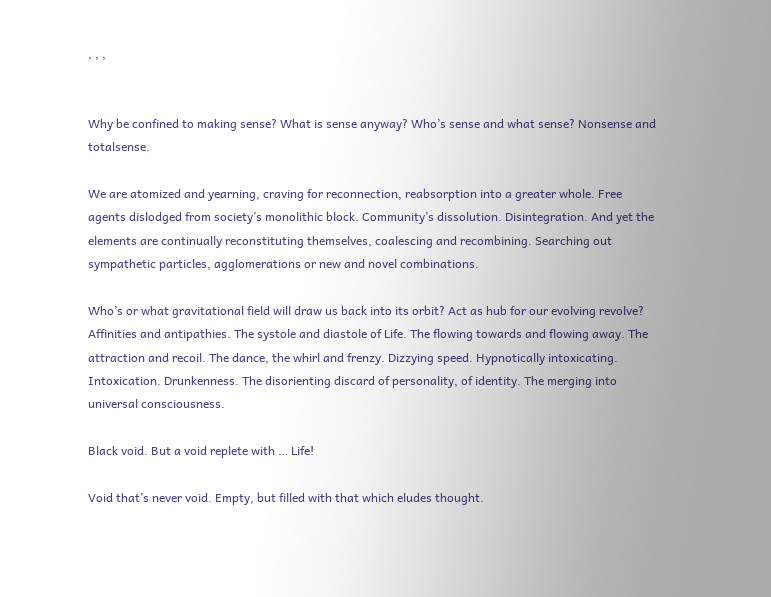, , ,


Why be confined to making sense? What is sense anyway? Who’s sense and what sense? Nonsense and totalsense.

We are atomized and yearning, craving for reconnection, reabsorption into a greater whole. Free agents dislodged from society’s monolithic block. Community’s dissolution. Disintegration. And yet the elements are continually reconstituting themselves, coalescing and recombining. Searching out sympathetic particles, agglomerations or new and novel combinations.

Who’s or what gravitational field will draw us back into its orbit? Act as hub for our evolving revolve? Affinities and antipathies. The systole and diastole of Life. The flowing towards and flowing away. The attraction and recoil. The dance, the whirl and frenzy. Dizzying speed. Hypnotically intoxicating. Intoxication. Drunkenness. The disorienting discard of personality, of identity. The merging into universal consciousness.

Black void. But a void replete with … Life!

Void that’s never void. Empty, but filled with that which eludes thought.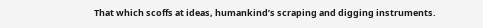That which scoffs at ideas, humankind’s scraping and digging instruments.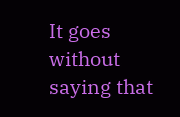It goes without saying that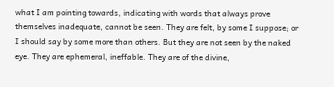what I am pointing towards, indicating with words that always prove themselves inadequate, cannot be seen. They are felt, by some I suppose; or I should say by some more than others. But they are not seen by the naked eye. They are ephemeral, ineffable. They are of the divine,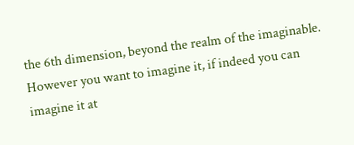the 6th dimension, beyond the realm of the imaginable. However you want to imagine it, if indeed you can imagine it at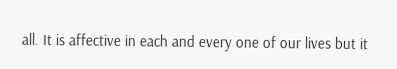all. It is affective in each and every one of our lives but it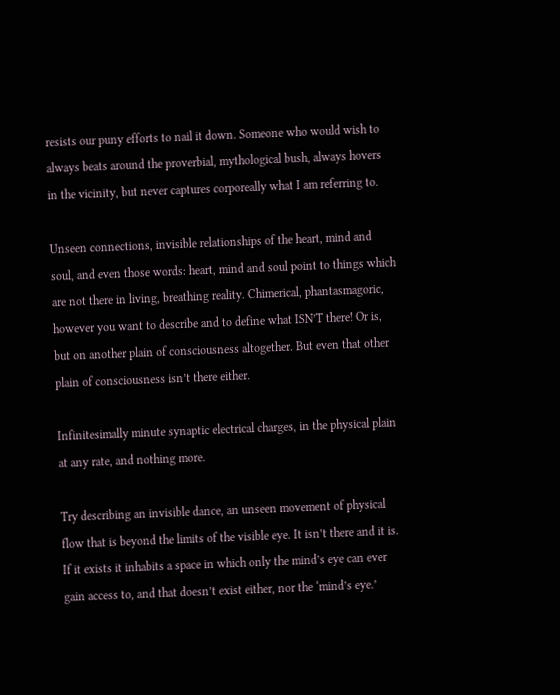resists our puny efforts to nail it down. Someone who would wish to always beats around the proverbial, mythological bush, always hovers in the vicinity, but never captures corporeally what I am referring to.

Unseen connections, invisible relationships of the heart, mind and soul, and even those words: heart, mind and soul point to things which are not there in living, breathing reality. Chimerical, phantasmagoric, however you want to describe and to define what ISN’T there! Or is, but on another plain of consciousness altogether. But even that other plain of consciousness isn’t there either.

Infinitesimally minute synaptic electrical charges, in the physical plain at any rate, and nothing more.

Try describing an invisible dance, an unseen movement of physical flow that is beyond the limits of the visible eye. It isn’t there and it is. If it exists it inhabits a space in which only the mind’s eye can ever gain access to, and that doesn’t exist either, nor the ‘mind’s eye.’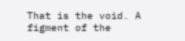That is the void. A figment of the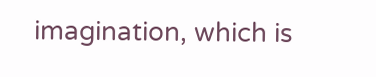imagination, which is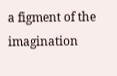a figment of the imagination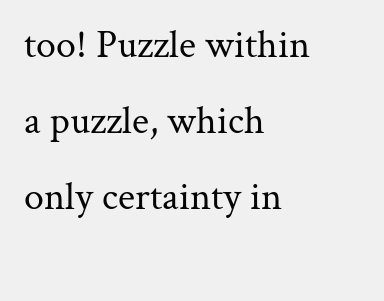too! Puzzle within a puzzle, which only certainty in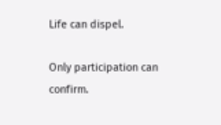Life can dispel.

Only participation can confirm.